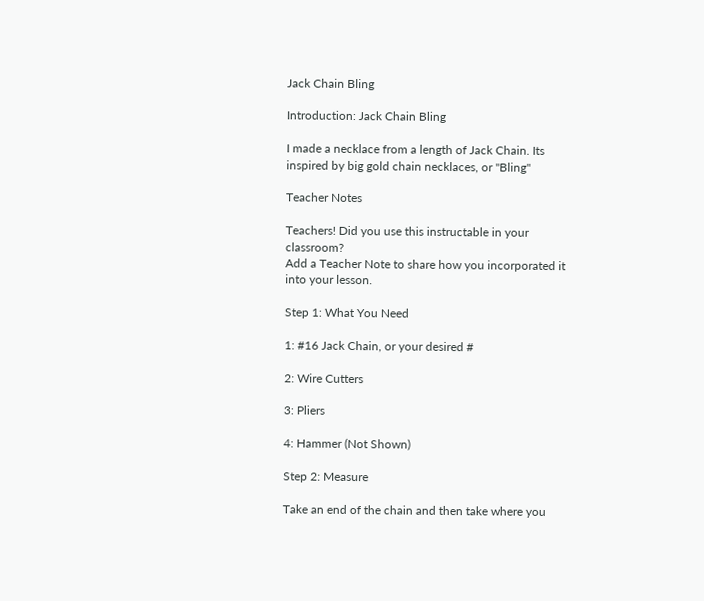Jack Chain Bling

Introduction: Jack Chain Bling

I made a necklace from a length of Jack Chain. Its inspired by big gold chain necklaces, or "Bling"

Teacher Notes

Teachers! Did you use this instructable in your classroom?
Add a Teacher Note to share how you incorporated it into your lesson.

Step 1: What You Need

1: #16 Jack Chain, or your desired #

2: Wire Cutters

3: Pliers

4: Hammer (Not Shown)

Step 2: Measure

Take an end of the chain and then take where you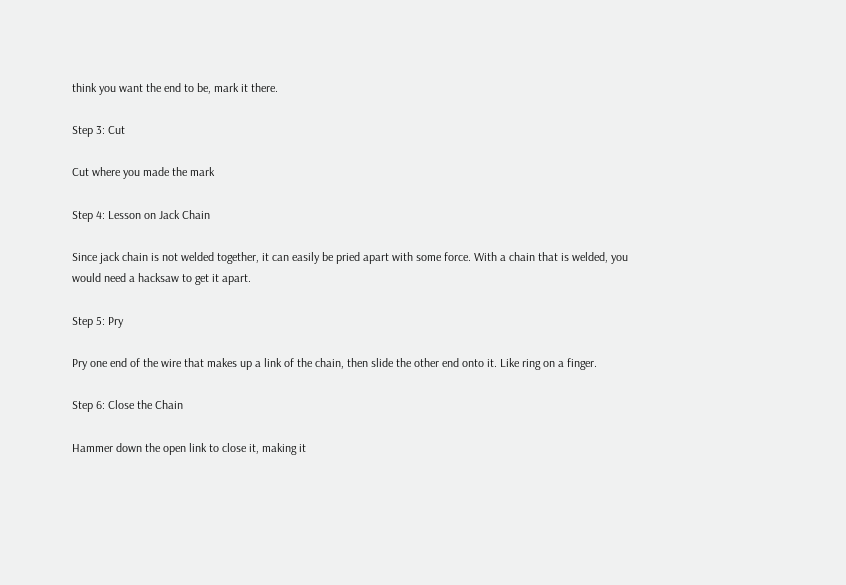think you want the end to be, mark it there.

Step 3: Cut

Cut where you made the mark

Step 4: Lesson on Jack Chain

Since jack chain is not welded together, it can easily be pried apart with some force. With a chain that is welded, you would need a hacksaw to get it apart.

Step 5: Pry

Pry one end of the wire that makes up a link of the chain, then slide the other end onto it. Like ring on a finger.

Step 6: Close the Chain

Hammer down the open link to close it, making it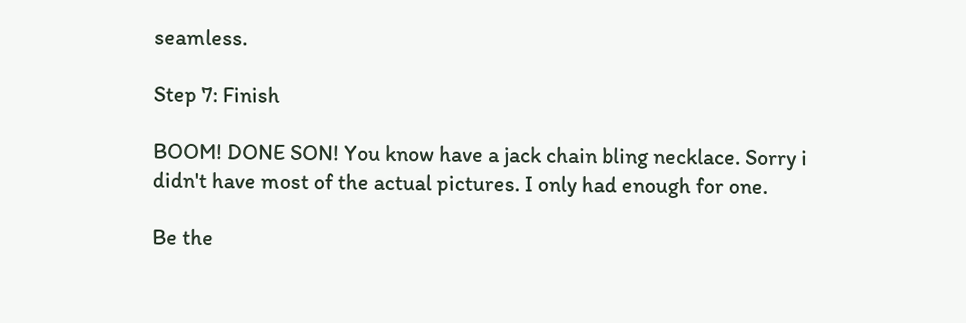seamless.

Step 7: Finish

BOOM! DONE SON! You know have a jack chain bling necklace. Sorry i didn't have most of the actual pictures. I only had enough for one.

Be the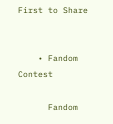First to Share


    • Fandom Contest

      Fandom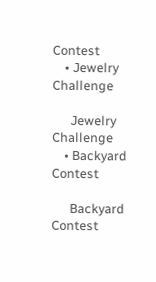Contest
    • Jewelry Challenge

      Jewelry Challenge
    • Backyard Contest

      Backyard Contest